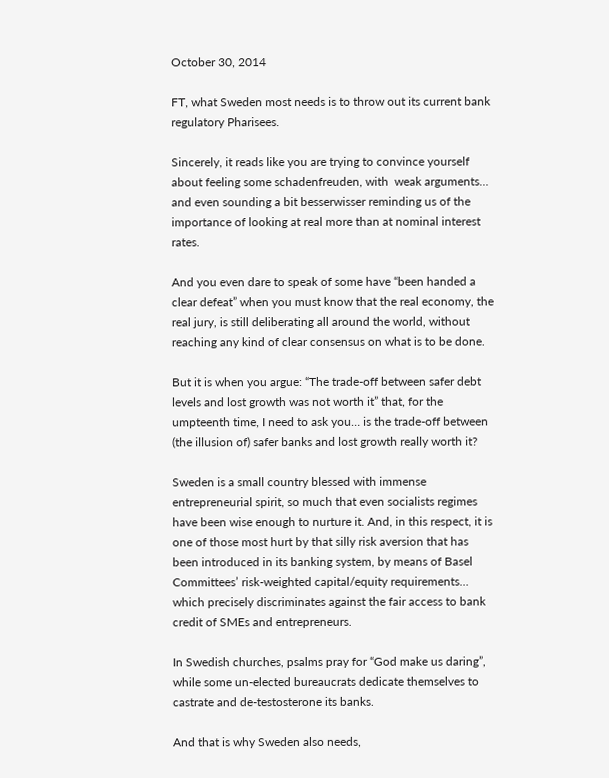October 30, 2014

FT, what Sweden most needs is to throw out its current bank regulatory Pharisees.

Sincerely, it reads like you are trying to convince yourself about feeling some schadenfreuden, with  weak arguments… and even sounding a bit besserwisser reminding us of the importance of looking at real more than at nominal interest rates.

And you even dare to speak of some have “been handed a clear defeat” when you must know that the real economy, the real jury, is still deliberating all around the world, without reaching any kind of clear consensus on what is to be done.

But it is when you argue: “The trade-off between safer debt levels and lost growth was not worth it” that, for the umpteenth time, I need to ask you… is the trade-off between (the illusion of) safer banks and lost growth really worth it?

Sweden is a small country blessed with immense entrepreneurial spirit, so much that even socialists regimes have been wise enough to nurture it. And, in this respect, it is one of those most hurt by that silly risk aversion that has been introduced in its banking system, by means of Basel Committees’ risk-weighted capital/equity requirements… which precisely discriminates against the fair access to bank credit of SMEs and entrepreneurs.

In Swedish churches, psalms pray for “God make us daring”, while some un-elected bureaucrats dedicate themselves to castrate and de-testosterone its banks.

And that is why Sweden also needs,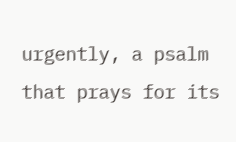urgently, a psalm that prays for its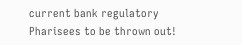current bank regulatory Pharisees to be thrown out!